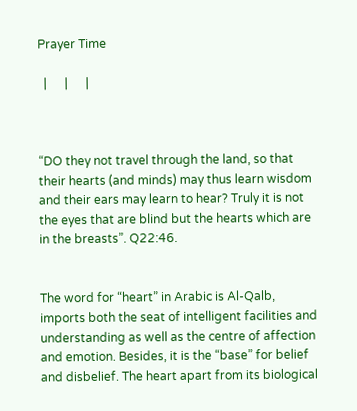Prayer Time

  |      |      |



“DO they not travel through the land, so that their hearts (and minds) may thus learn wisdom and their ears may learn to hear? Truly it is not the eyes that are blind but the hearts which are in the breasts”. Q22:46.


The word for “heart” in Arabic is Al-Qalb, imports both the seat of intelligent facilities and understanding as well as the centre of affection and emotion. Besides, it is the “base” for belief and disbelief. The heart apart from its biological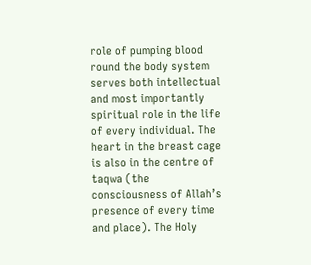role of pumping blood round the body system serves both intellectual and most importantly spiritual role in the life of every individual. The heart in the breast cage is also in the centre of taqwa (the consciousness of Allah’s presence of every time and place). The Holy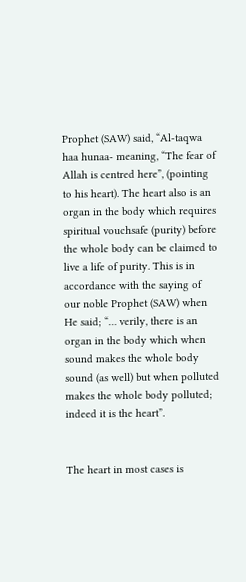Prophet (SAW) said, “Al-taqwa haa hunaa- meaning, “The fear of Allah is centred here”, (pointing to his heart). The heart also is an organ in the body which requires spiritual vouchsafe (purity) before the whole body can be claimed to live a life of purity. This is in accordance with the saying of our noble Prophet (SAW) when He said; “… verily, there is an organ in the body which when sound makes the whole body sound (as well) but when polluted makes the whole body polluted; indeed it is the heart”.


The heart in most cases is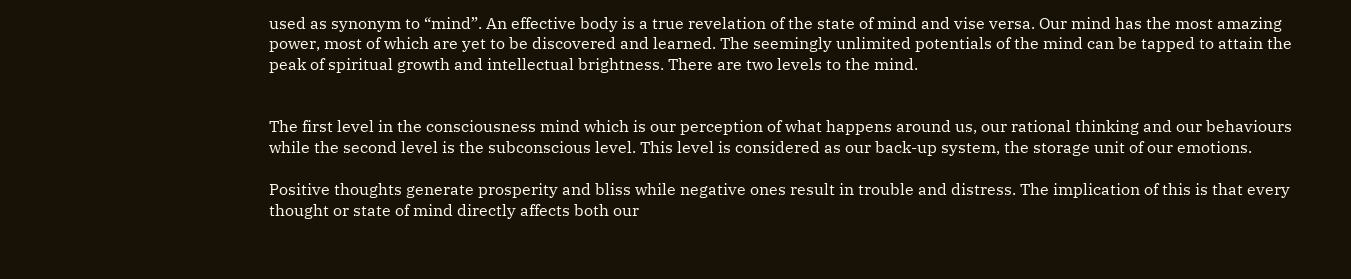used as synonym to “mind”. An effective body is a true revelation of the state of mind and vise versa. Our mind has the most amazing power, most of which are yet to be discovered and learned. The seemingly unlimited potentials of the mind can be tapped to attain the peak of spiritual growth and intellectual brightness. There are two levels to the mind.


The first level in the consciousness mind which is our perception of what happens around us, our rational thinking and our behaviours while the second level is the subconscious level. This level is considered as our back-up system, the storage unit of our emotions.

Positive thoughts generate prosperity and bliss while negative ones result in trouble and distress. The implication of this is that every thought or state of mind directly affects both our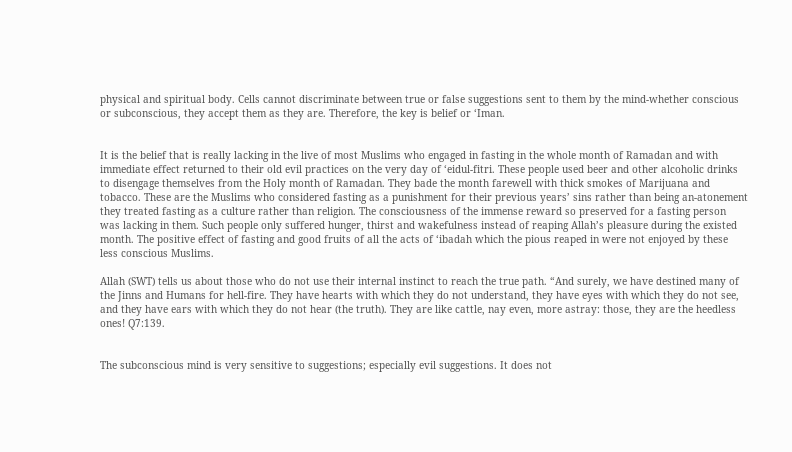physical and spiritual body. Cells cannot discriminate between true or false suggestions sent to them by the mind-whether conscious or subconscious, they accept them as they are. Therefore, the key is belief or ‘Iman.


It is the belief that is really lacking in the live of most Muslims who engaged in fasting in the whole month of Ramadan and with immediate effect returned to their old evil practices on the very day of ‘eidul-fitri. These people used beer and other alcoholic drinks to disengage themselves from the Holy month of Ramadan. They bade the month farewell with thick smokes of Marijuana and tobacco. These are the Muslims who considered fasting as a punishment for their previous years’ sins rather than being an-atonement they treated fasting as a culture rather than religion. The consciousness of the immense reward so preserved for a fasting person was lacking in them. Such people only suffered hunger, thirst and wakefulness instead of reaping Allah’s pleasure during the existed month. The positive effect of fasting and good fruits of all the acts of ‘ibadah which the pious reaped in were not enjoyed by these less conscious Muslims.

Allah (SWT) tells us about those who do not use their internal instinct to reach the true path. “And surely, we have destined many of the Jinns and Humans for hell-fire. They have hearts with which they do not understand, they have eyes with which they do not see, and they have ears with which they do not hear (the truth). They are like cattle, nay even, more astray: those, they are the heedless ones! Q7:139.


The subconscious mind is very sensitive to suggestions; especially evil suggestions. It does not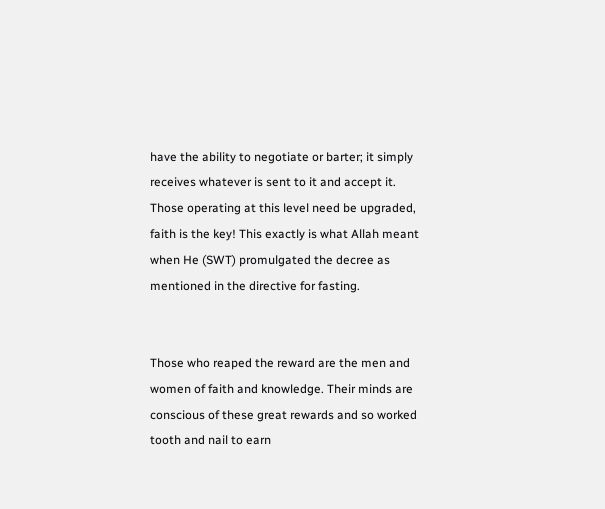have the ability to negotiate or barter; it simply receives whatever is sent to it and accept it. Those operating at this level need be upgraded, faith is the key! This exactly is what Allah meant when He (SWT) promulgated the decree as mentioned in the directive for fasting.


Those who reaped the reward are the men and women of faith and knowledge. Their minds are conscious of these great rewards and so worked tooth and nail to earn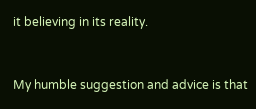it believing in its reality.


My humble suggestion and advice is that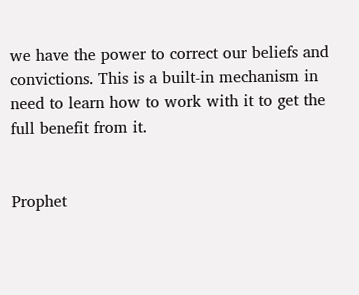we have the power to correct our beliefs and convictions. This is a built-in mechanism in need to learn how to work with it to get the full benefit from it.


Prophet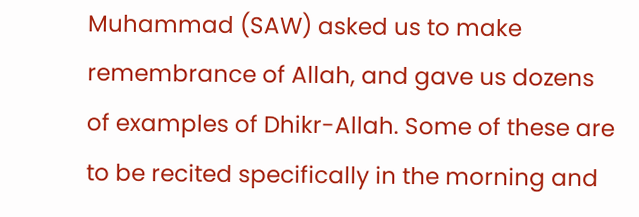Muhammad (SAW) asked us to make remembrance of Allah, and gave us dozens of examples of Dhikr-Allah. Some of these are to be recited specifically in the morning and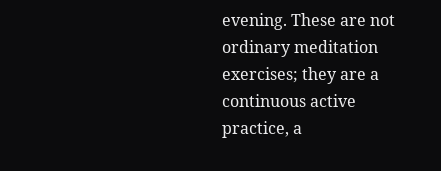evening. These are not ordinary meditation exercises; they are a continuous active practice, a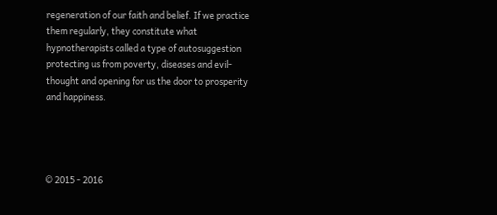regeneration of our faith and belief. If we practice them regularly, they constitute what hypnotherapists called a type of autosuggestion protecting us from poverty, diseases and evil-thought and opening for us the door to prosperity and happiness.




© 2015 - 2016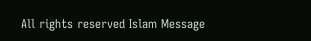All rights reserved Islam Message